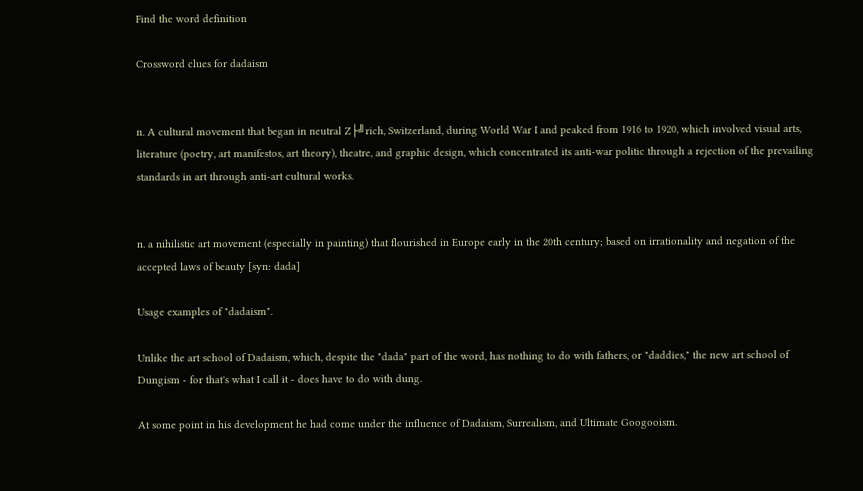Find the word definition

Crossword clues for dadaism


n. A cultural movement that began in neutral Z├╝rich, Switzerland, during World War I and peaked from 1916 to 1920, which involved visual arts, literature (poetry, art manifestos, art theory), theatre, and graphic design, which concentrated its anti-war politic through a rejection of the prevailing standards in art through anti-art cultural works.


n. a nihilistic art movement (especially in painting) that flourished in Europe early in the 20th century; based on irrationality and negation of the accepted laws of beauty [syn: dada]

Usage examples of "dadaism".

Unlike the art school of Dadaism, which, despite the "dada" part of the word, has nothing to do with fathers, or "daddies," the new art school of Dungism - for that's what I call it - does have to do with dung.

At some point in his development he had come under the influence of Dadaism, Surrealism, and Ultimate Googooism.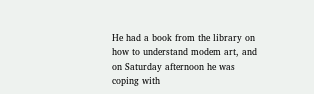He had a book from the library on how to understand modem art, and on Saturday afternoon he was coping with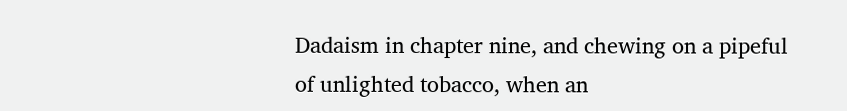Dadaism in chapter nine, and chewing on a pipeful of unlighted tobacco, when an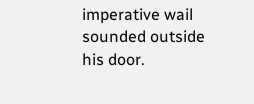imperative wail sounded outside his door.